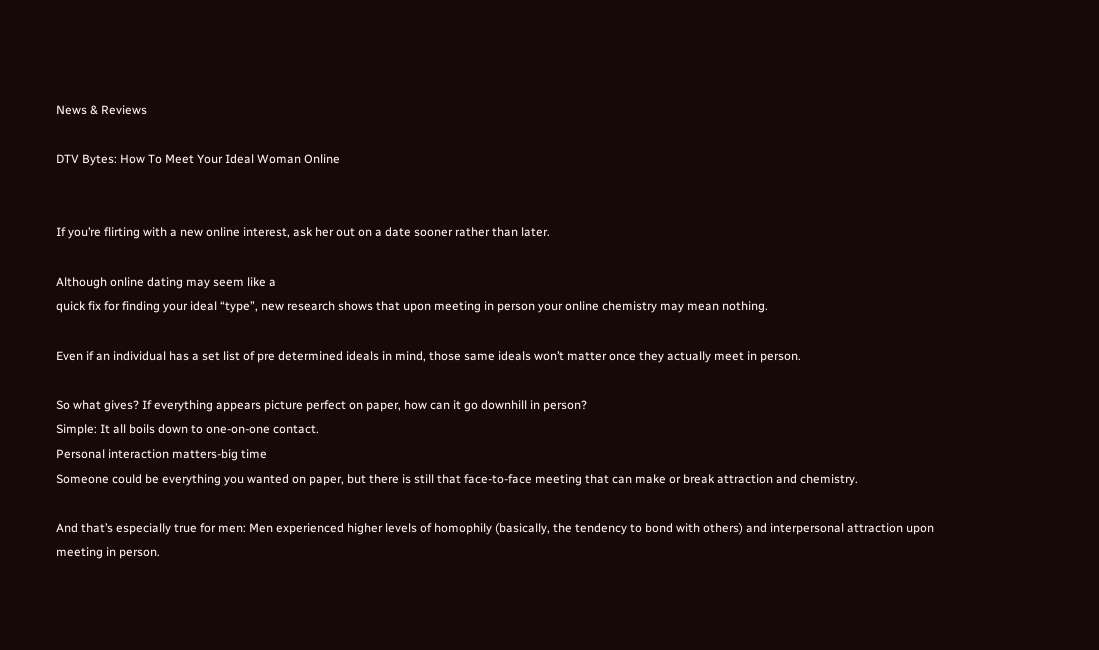News & Reviews

DTV Bytes: How To Meet Your Ideal Woman Online


If you’re flirting with a new online interest, ask her out on a date sooner rather than later.

Although online dating may seem like a
quick fix for finding your ideal “type”, new research shows that upon meeting in person your online chemistry may mean nothing.

Even if an individual has a set list of pre determined ideals in mind, those same ideals won’t matter once they actually meet in person.

So what gives? If everything appears picture perfect on paper, how can it go downhill in person?
Simple: It all boils down to one-on-one contact.
Personal interaction matters-big time
Someone could be everything you wanted on paper, but there is still that face-to-face meeting that can make or break attraction and chemistry.

And that’s especially true for men: Men experienced higher levels of homophily (basically, the tendency to bond with others) and interpersonal attraction upon
meeting in person.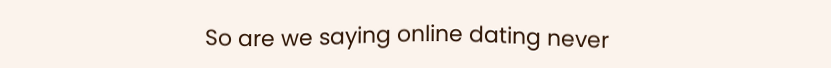So are we saying online dating never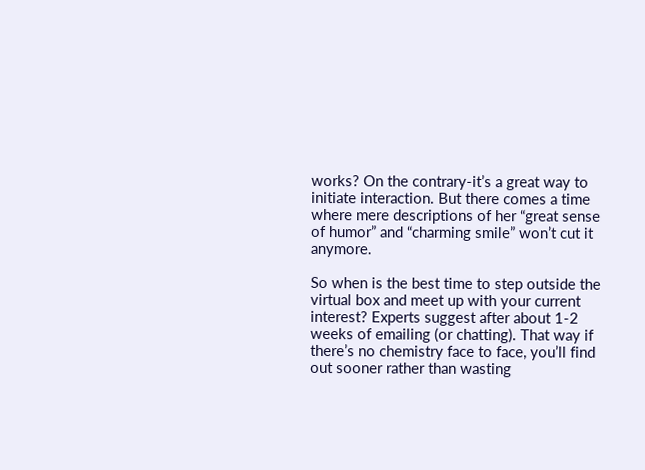works? On the contrary-it’s a great way to initiate interaction. But there comes a time where mere descriptions of her “great sense of humor” and “charming smile” won’t cut it anymore.

So when is the best time to step outside the virtual box and meet up with your current interest? Experts suggest after about 1-2 weeks of emailing (or chatting). That way if there’s no chemistry face to face, you’ll find out sooner rather than wasting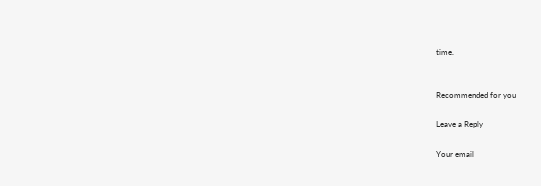time.


Recommended for you

Leave a Reply

Your email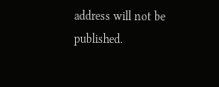address will not be published.